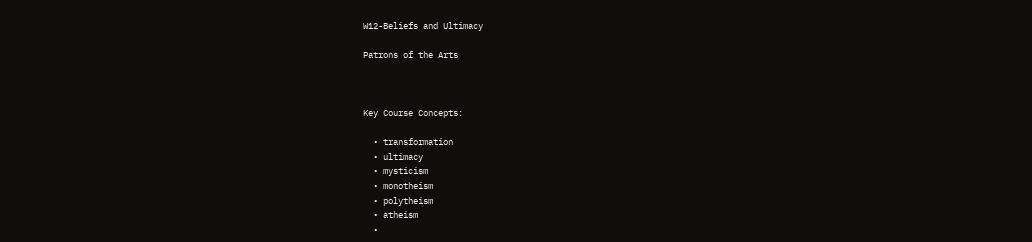W12-Beliefs and Ultimacy

Patrons of the Arts



Key Course Concepts:

  • transformation
  • ultimacy
  • mysticism
  • monotheism
  • polytheism
  • atheism
  •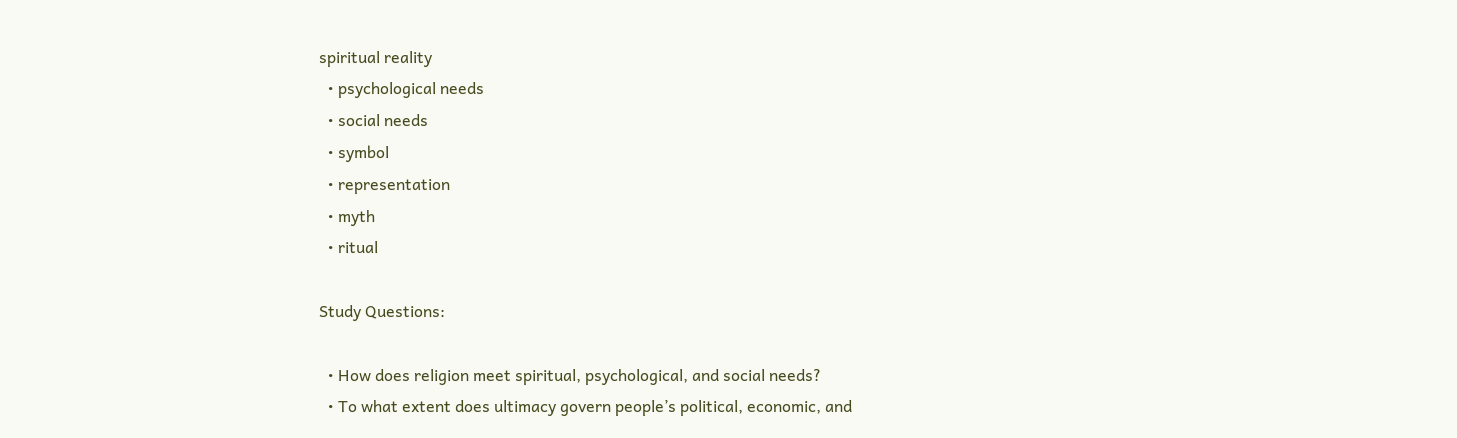spiritual reality
  • psychological needs
  • social needs
  • symbol
  • representation
  • myth
  • ritual

Study Questions:

  • How does religion meet spiritual, psychological, and social needs?
  • To what extent does ultimacy govern people’s political, economic, and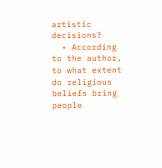artistic decisions?
  • According to the author, to what extent do religious beliefs bring people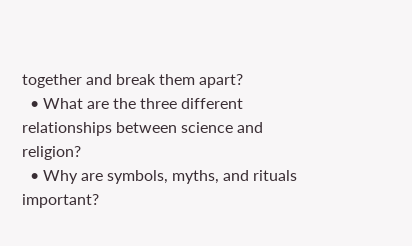together and break them apart?
  • What are the three different relationships between science and religion?
  • Why are symbols, myths, and rituals important?